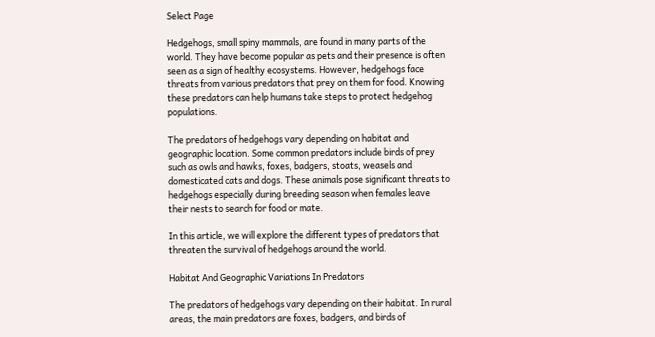Select Page

Hedgehogs, small spiny mammals, are found in many parts of the world. They have become popular as pets and their presence is often seen as a sign of healthy ecosystems. However, hedgehogs face threats from various predators that prey on them for food. Knowing these predators can help humans take steps to protect hedgehog populations.

The predators of hedgehogs vary depending on habitat and geographic location. Some common predators include birds of prey such as owls and hawks, foxes, badgers, stoats, weasels and domesticated cats and dogs. These animals pose significant threats to hedgehogs especially during breeding season when females leave their nests to search for food or mate.

In this article, we will explore the different types of predators that threaten the survival of hedgehogs around the world.

Habitat And Geographic Variations In Predators

The predators of hedgehogs vary depending on their habitat. In rural areas, the main predators are foxes, badgers, and birds of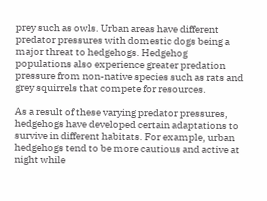prey such as owls. Urban areas have different predator pressures with domestic dogs being a major threat to hedgehogs. Hedgehog populations also experience greater predation pressure from non-native species such as rats and grey squirrels that compete for resources.

As a result of these varying predator pressures, hedgehogs have developed certain adaptations to survive in different habitats. For example, urban hedgehogs tend to be more cautious and active at night while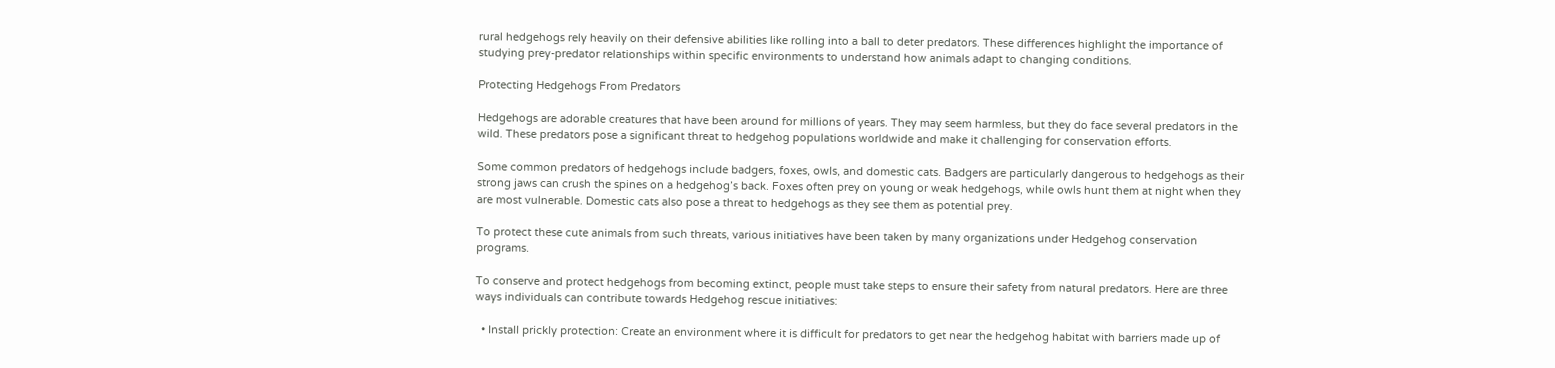rural hedgehogs rely heavily on their defensive abilities like rolling into a ball to deter predators. These differences highlight the importance of studying prey-predator relationships within specific environments to understand how animals adapt to changing conditions.

Protecting Hedgehogs From Predators

Hedgehogs are adorable creatures that have been around for millions of years. They may seem harmless, but they do face several predators in the wild. These predators pose a significant threat to hedgehog populations worldwide and make it challenging for conservation efforts.

Some common predators of hedgehogs include badgers, foxes, owls, and domestic cats. Badgers are particularly dangerous to hedgehogs as their strong jaws can crush the spines on a hedgehog’s back. Foxes often prey on young or weak hedgehogs, while owls hunt them at night when they are most vulnerable. Domestic cats also pose a threat to hedgehogs as they see them as potential prey.

To protect these cute animals from such threats, various initiatives have been taken by many organizations under Hedgehog conservation programs.

To conserve and protect hedgehogs from becoming extinct, people must take steps to ensure their safety from natural predators. Here are three ways individuals can contribute towards Hedgehog rescue initiatives:

  • Install prickly protection: Create an environment where it is difficult for predators to get near the hedgehog habitat with barriers made up of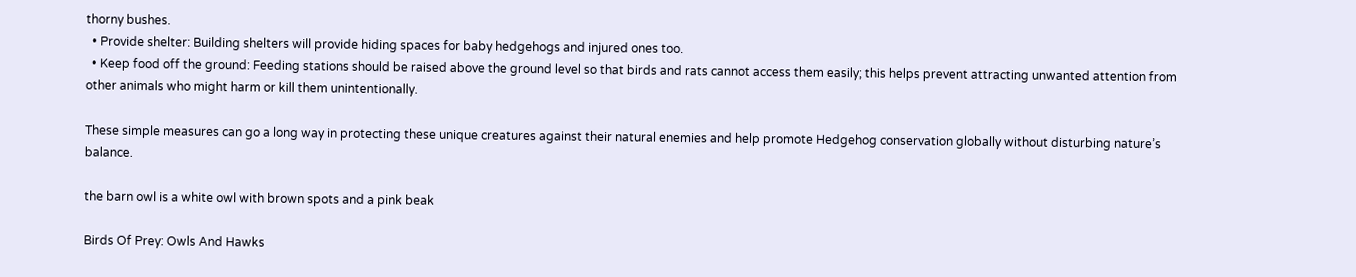thorny bushes.
  • Provide shelter: Building shelters will provide hiding spaces for baby hedgehogs and injured ones too.
  • Keep food off the ground: Feeding stations should be raised above the ground level so that birds and rats cannot access them easily; this helps prevent attracting unwanted attention from other animals who might harm or kill them unintentionally.

These simple measures can go a long way in protecting these unique creatures against their natural enemies and help promote Hedgehog conservation globally without disturbing nature’s balance.

the barn owl is a white owl with brown spots and a pink beak

Birds Of Prey: Owls And Hawks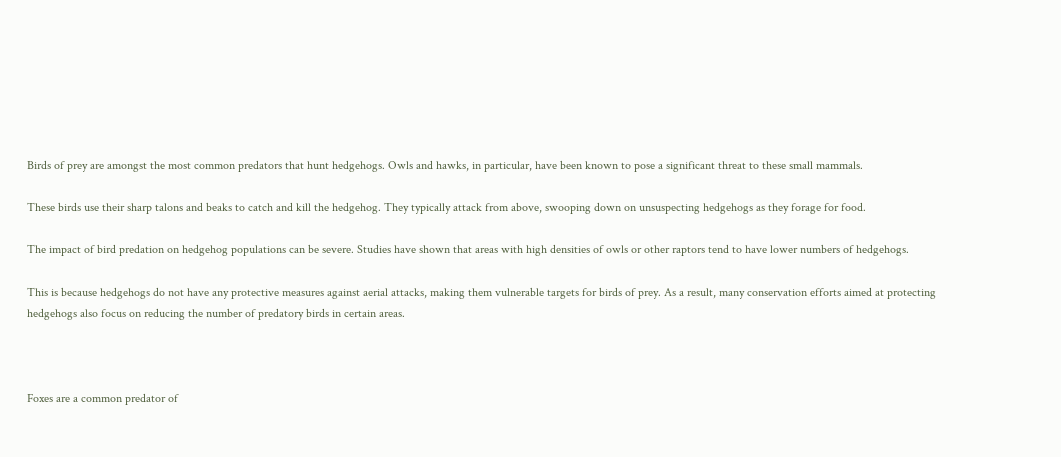Birds of prey are amongst the most common predators that hunt hedgehogs. Owls and hawks, in particular, have been known to pose a significant threat to these small mammals.

These birds use their sharp talons and beaks to catch and kill the hedgehog. They typically attack from above, swooping down on unsuspecting hedgehogs as they forage for food.

The impact of bird predation on hedgehog populations can be severe. Studies have shown that areas with high densities of owls or other raptors tend to have lower numbers of hedgehogs.

This is because hedgehogs do not have any protective measures against aerial attacks, making them vulnerable targets for birds of prey. As a result, many conservation efforts aimed at protecting hedgehogs also focus on reducing the number of predatory birds in certain areas.



Foxes are a common predator of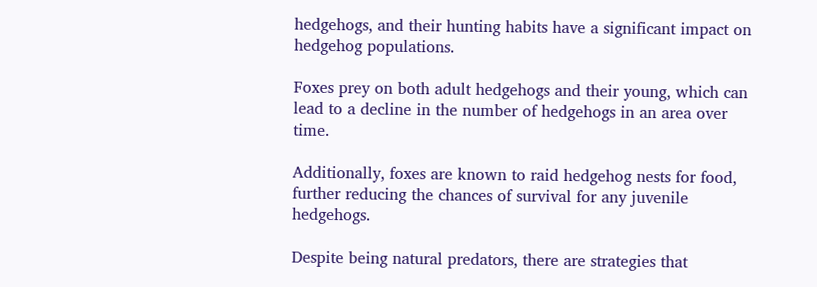hedgehogs, and their hunting habits have a significant impact on hedgehog populations.

Foxes prey on both adult hedgehogs and their young, which can lead to a decline in the number of hedgehogs in an area over time.

Additionally, foxes are known to raid hedgehog nests for food, further reducing the chances of survival for any juvenile hedgehogs.

Despite being natural predators, there are strategies that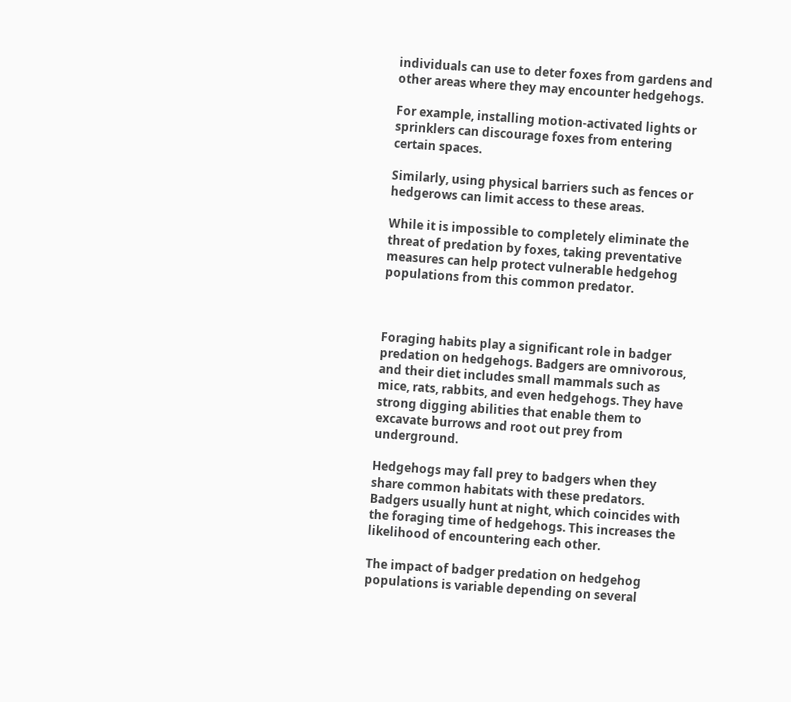individuals can use to deter foxes from gardens and other areas where they may encounter hedgehogs.

For example, installing motion-activated lights or sprinklers can discourage foxes from entering certain spaces.

Similarly, using physical barriers such as fences or hedgerows can limit access to these areas.

While it is impossible to completely eliminate the threat of predation by foxes, taking preventative measures can help protect vulnerable hedgehog populations from this common predator.



Foraging habits play a significant role in badger predation on hedgehogs. Badgers are omnivorous, and their diet includes small mammals such as mice, rats, rabbits, and even hedgehogs. They have strong digging abilities that enable them to excavate burrows and root out prey from underground.

Hedgehogs may fall prey to badgers when they share common habitats with these predators. Badgers usually hunt at night, which coincides with the foraging time of hedgehogs. This increases the likelihood of encountering each other.

The impact of badger predation on hedgehog populations is variable depending on several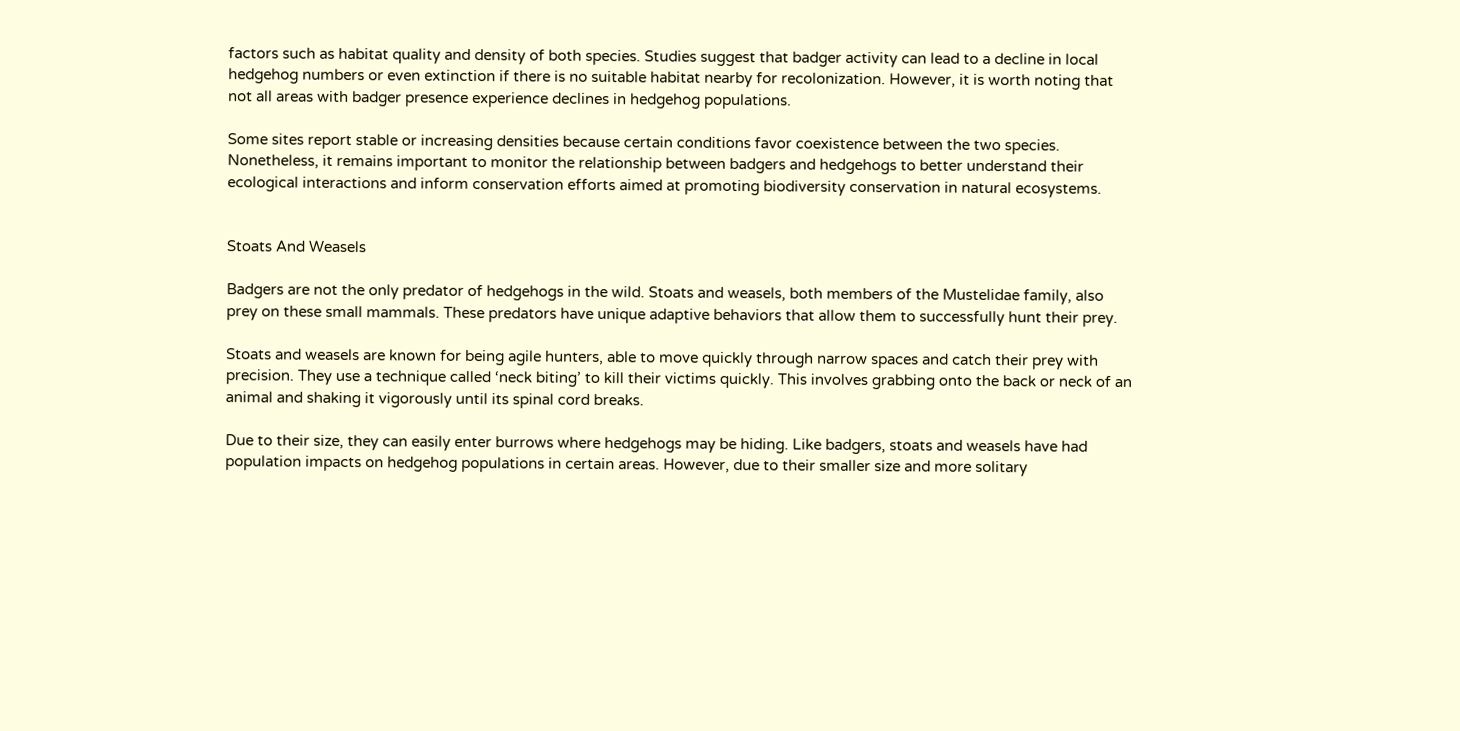factors such as habitat quality and density of both species. Studies suggest that badger activity can lead to a decline in local hedgehog numbers or even extinction if there is no suitable habitat nearby for recolonization. However, it is worth noting that not all areas with badger presence experience declines in hedgehog populations.

Some sites report stable or increasing densities because certain conditions favor coexistence between the two species. Nonetheless, it remains important to monitor the relationship between badgers and hedgehogs to better understand their ecological interactions and inform conservation efforts aimed at promoting biodiversity conservation in natural ecosystems.


Stoats And Weasels

Badgers are not the only predator of hedgehogs in the wild. Stoats and weasels, both members of the Mustelidae family, also prey on these small mammals. These predators have unique adaptive behaviors that allow them to successfully hunt their prey.

Stoats and weasels are known for being agile hunters, able to move quickly through narrow spaces and catch their prey with precision. They use a technique called ‘neck biting’ to kill their victims quickly. This involves grabbing onto the back or neck of an animal and shaking it vigorously until its spinal cord breaks.

Due to their size, they can easily enter burrows where hedgehogs may be hiding. Like badgers, stoats and weasels have had population impacts on hedgehog populations in certain areas. However, due to their smaller size and more solitary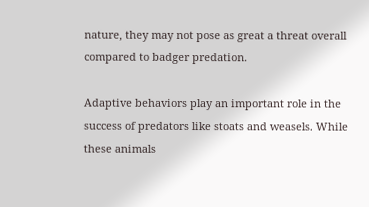nature, they may not pose as great a threat overall compared to badger predation.

Adaptive behaviors play an important role in the success of predators like stoats and weasels. While these animals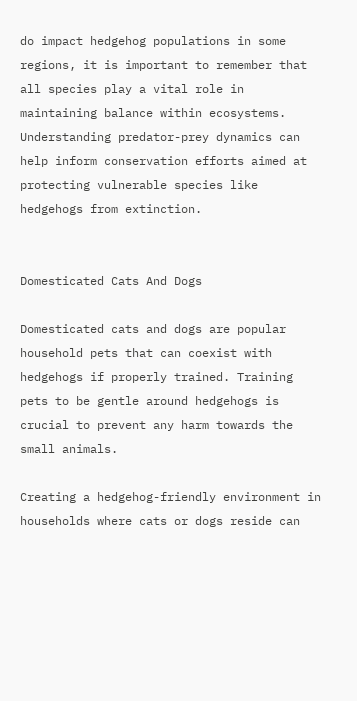do impact hedgehog populations in some regions, it is important to remember that all species play a vital role in maintaining balance within ecosystems. Understanding predator-prey dynamics can help inform conservation efforts aimed at protecting vulnerable species like hedgehogs from extinction.


Domesticated Cats And Dogs

Domesticated cats and dogs are popular household pets that can coexist with hedgehogs if properly trained. Training pets to be gentle around hedgehogs is crucial to prevent any harm towards the small animals.

Creating a hedgehog-friendly environment in households where cats or dogs reside can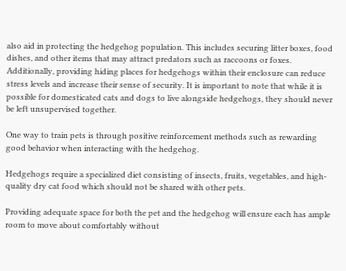also aid in protecting the hedgehog population. This includes securing litter boxes, food dishes, and other items that may attract predators such as raccoons or foxes. Additionally, providing hiding places for hedgehogs within their enclosure can reduce stress levels and increase their sense of security. It is important to note that while it is possible for domesticated cats and dogs to live alongside hedgehogs, they should never be left unsupervised together.

One way to train pets is through positive reinforcement methods such as rewarding good behavior when interacting with the hedgehog.

Hedgehogs require a specialized diet consisting of insects, fruits, vegetables, and high-quality dry cat food which should not be shared with other pets.

Providing adequate space for both the pet and the hedgehog will ensure each has ample room to move about comfortably without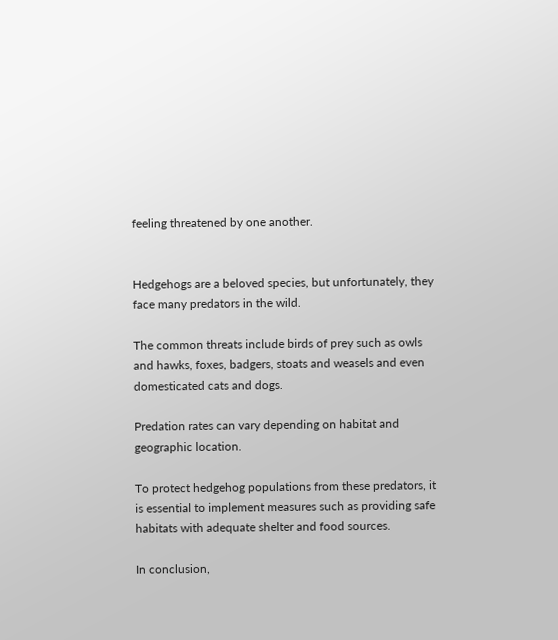feeling threatened by one another.


Hedgehogs are a beloved species, but unfortunately, they face many predators in the wild.

The common threats include birds of prey such as owls and hawks, foxes, badgers, stoats and weasels and even domesticated cats and dogs.

Predation rates can vary depending on habitat and geographic location.

To protect hedgehog populations from these predators, it is essential to implement measures such as providing safe habitats with adequate shelter and food sources.

In conclusion,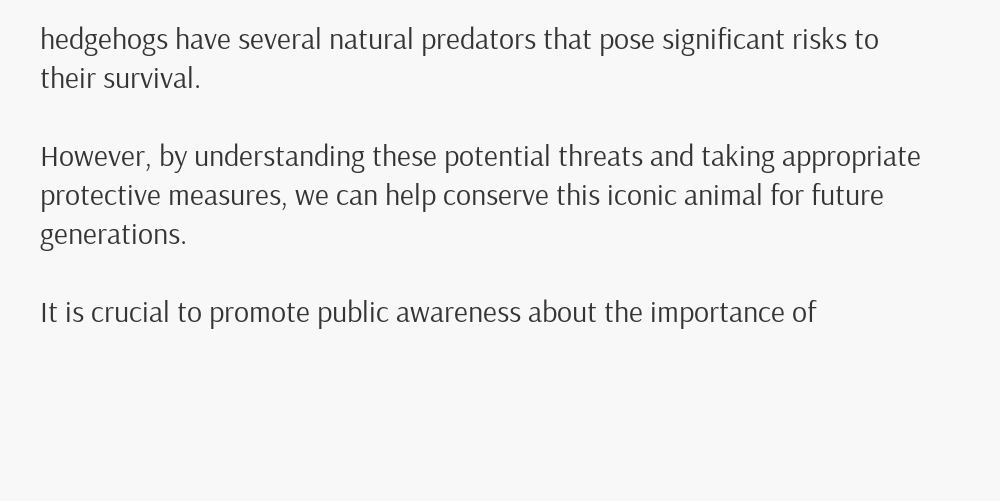hedgehogs have several natural predators that pose significant risks to their survival.

However, by understanding these potential threats and taking appropriate protective measures, we can help conserve this iconic animal for future generations.

It is crucial to promote public awareness about the importance of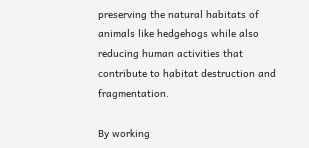preserving the natural habitats of animals like hedgehogs while also reducing human activities that contribute to habitat destruction and fragmentation.

By working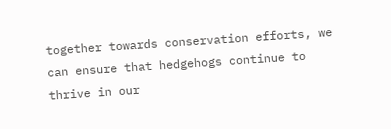together towards conservation efforts, we can ensure that hedgehogs continue to thrive in our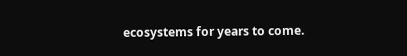ecosystems for years to come.